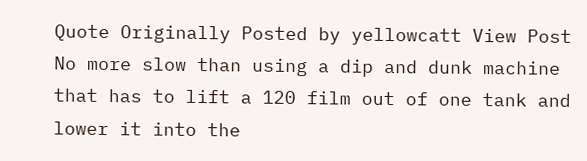Quote Originally Posted by yellowcatt View Post
No more slow than using a dip and dunk machine that has to lift a 120 film out of one tank and lower it into the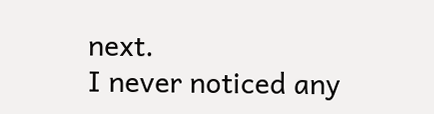next.
I never noticed any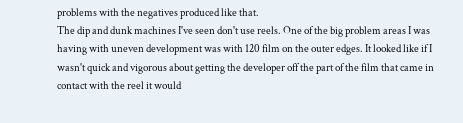problems with the negatives produced like that.
The dip and dunk machines I've seen don't use reels. One of the big problem areas I was having with uneven development was with 120 film on the outer edges. It looked like if I wasn't quick and vigorous about getting the developer off the part of the film that came in contact with the reel it would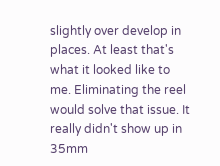slightly over develop in places. At least that's what it looked like to me. Eliminating the reel would solve that issue. It really didn't show up in 35mm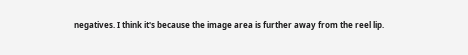negatives. I think it's because the image area is further away from the reel lip.